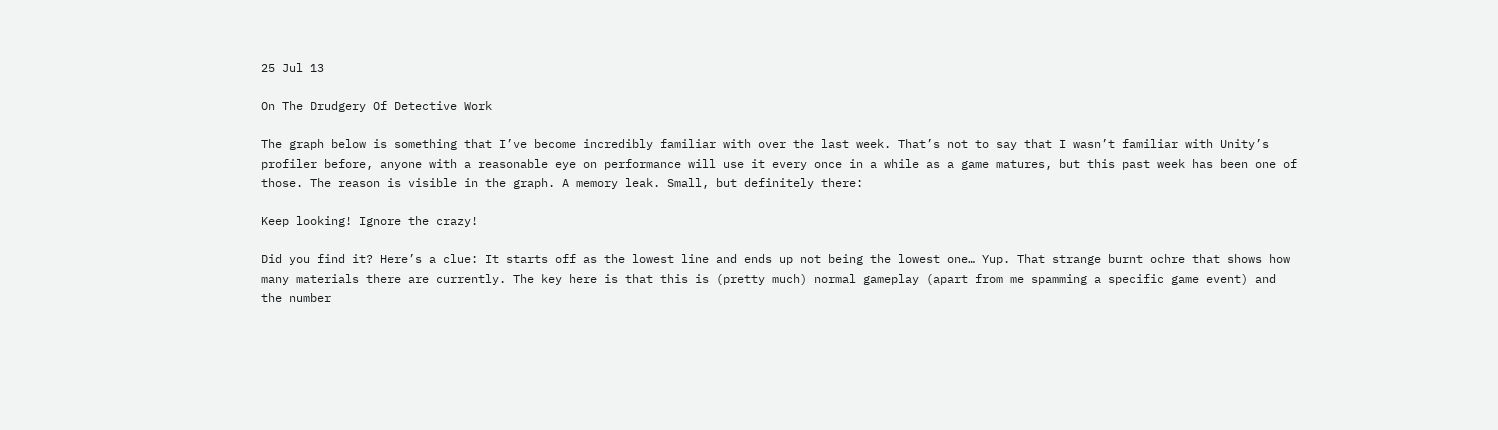25 Jul 13

On The Drudgery Of Detective Work

The graph below is something that I’ve become incredibly familiar with over the last week. That’s not to say that I wasn’t familiar with Unity’s profiler before, anyone with a reasonable eye on performance will use it every once in a while as a game matures, but this past week has been one of those. The reason is visible in the graph. A memory leak. Small, but definitely there:

Keep looking! Ignore the crazy!

Did you find it? Here’s a clue: It starts off as the lowest line and ends up not being the lowest one… Yup. That strange burnt ochre that shows how many materials there are currently. The key here is that this is (pretty much) normal gameplay (apart from me spamming a specific game event) and the number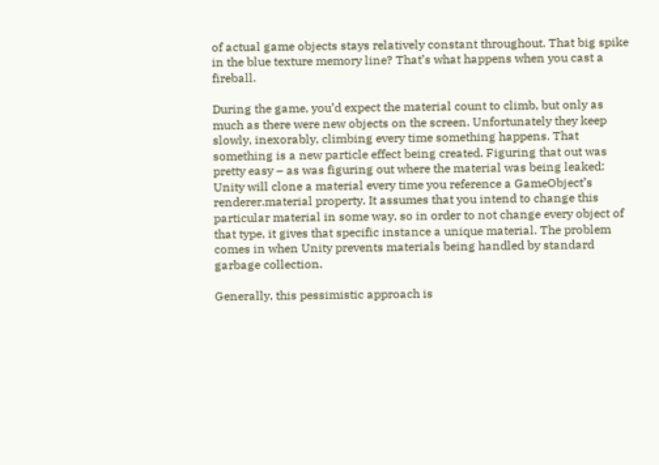of actual game objects stays relatively constant throughout. That big spike in the blue texture memory line? That’s what happens when you cast a fireball.

During the game, you’d expect the material count to climb, but only as much as there were new objects on the screen. Unfortunately they keep slowly, inexorably, climbing every time something happens. That something is a new particle effect being created. Figuring that out was pretty easy – as was figuring out where the material was being leaked: Unity will clone a material every time you reference a GameObject’s renderer.material property. It assumes that you intend to change this particular material in some way, so in order to not change every object of that type, it gives that specific instance a unique material. The problem comes in when Unity prevents materials being handled by standard garbage collection.

Generally, this pessimistic approach is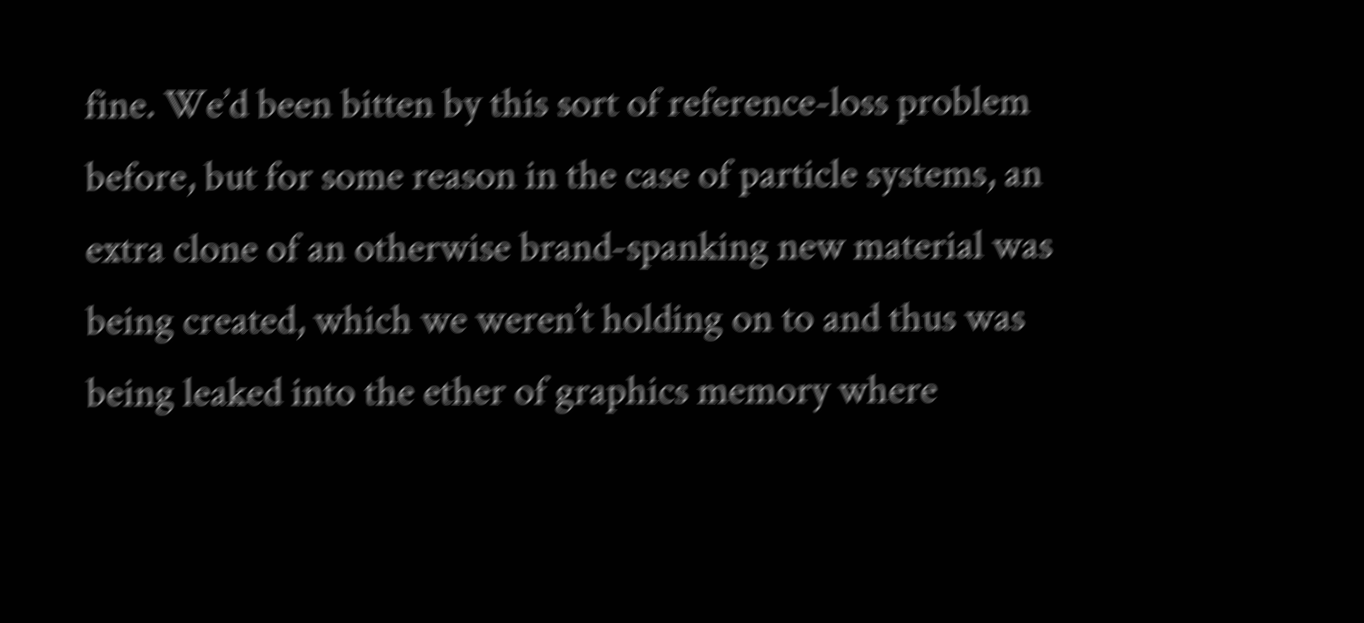fine. We’d been bitten by this sort of reference-loss problem before, but for some reason in the case of particle systems, an extra clone of an otherwise brand-spanking new material was being created, which we weren’t holding on to and thus was being leaked into the ether of graphics memory where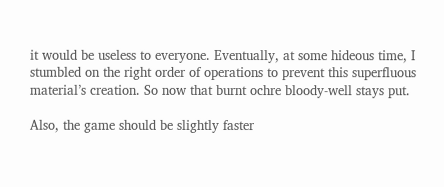it would be useless to everyone. Eventually, at some hideous time, I stumbled on the right order of operations to prevent this superfluous material’s creation. So now that burnt ochre bloody-well stays put.

Also, the game should be slightly faster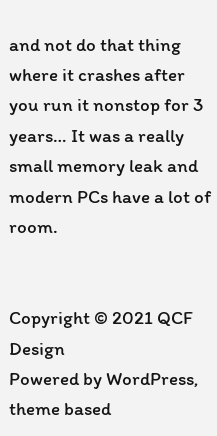and not do that thing where it crashes after you run it nonstop for 3 years… It was a really small memory leak and modern PCs have a lot of room.


Copyright © 2021 QCF Design
Powered by WordPress, theme based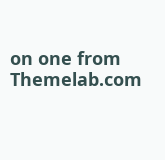on one from Themelab.com